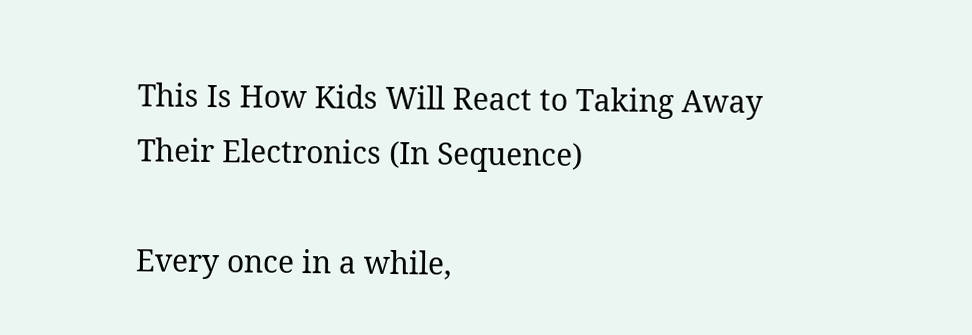This Is How Kids Will React to Taking Away Their Electronics (In Sequence)

Every once in a while,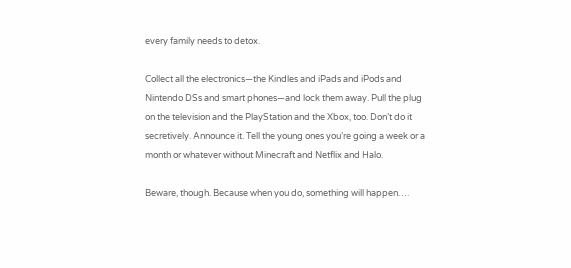every family needs to detox.

Collect all the electronics—the Kindles and iPads and iPods and Nintendo DSs and smart phones—and lock them away. Pull the plug on the television and the PlayStation and the Xbox, too. Don’t do it secretively. Announce it. Tell the young ones you’re going a week or a month or whatever without Minecraft and Netflix and Halo.

Beware, though. Because when you do, something will happen….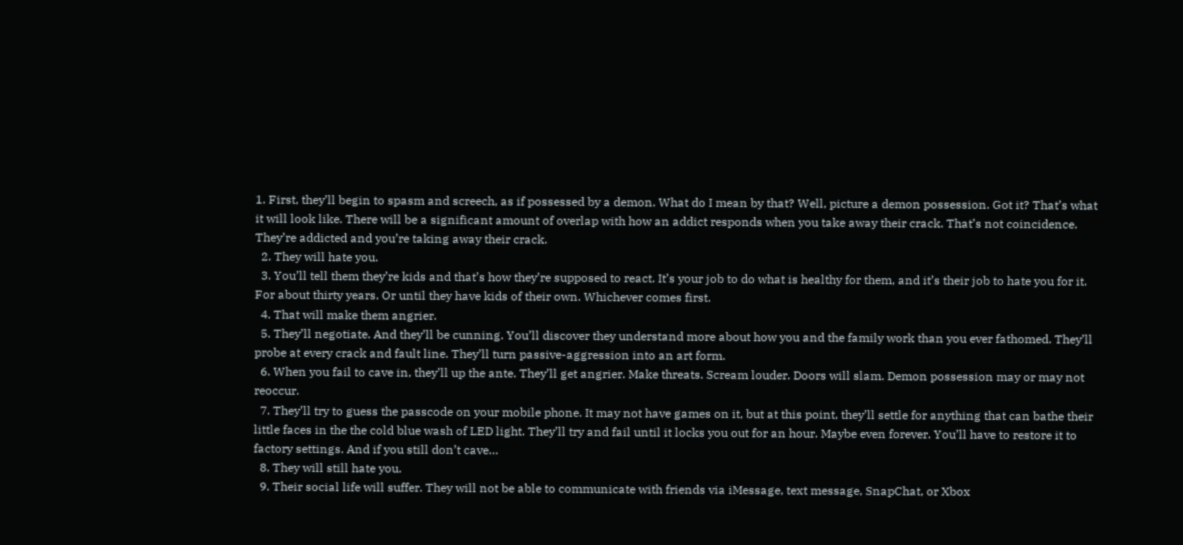1. First, they’ll begin to spasm and screech, as if possessed by a demon. What do I mean by that? Well, picture a demon possession. Got it? That’s what it will look like. There will be a significant amount of overlap with how an addict responds when you take away their crack. That’s not coincidence. They’re addicted and you’re taking away their crack.
  2. They will hate you.
  3. You’ll tell them they’re kids and that’s how they’re supposed to react. It’s your job to do what is healthy for them, and it’s their job to hate you for it. For about thirty years. Or until they have kids of their own. Whichever comes first.
  4. That will make them angrier.
  5. They’ll negotiate. And they’ll be cunning. You’ll discover they understand more about how you and the family work than you ever fathomed. They’ll probe at every crack and fault line. They’ll turn passive-aggression into an art form.
  6. When you fail to cave in, they’ll up the ante. They’ll get angrier. Make threats. Scream louder. Doors will slam. Demon possession may or may not reoccur.
  7. They’ll try to guess the passcode on your mobile phone. It may not have games on it, but at this point, they’ll settle for anything that can bathe their little faces in the the cold blue wash of LED light. They’ll try and fail until it locks you out for an hour. Maybe even forever. You’ll have to restore it to factory settings. And if you still don’t cave…
  8. They will still hate you.
  9. Their social life will suffer. They will not be able to communicate with friends via iMessage, text message, SnapChat, or Xbox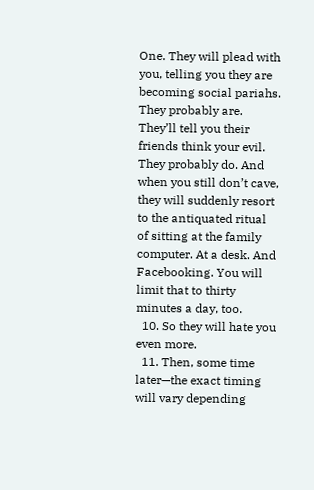One. They will plead with you, telling you they are becoming social pariahs. They probably are. They’ll tell you their friends think your evil. They probably do. And when you still don’t cave, they will suddenly resort to the antiquated ritual of sitting at the family computer. At a desk. And Facebooking. You will limit that to thirty minutes a day, too.
  10. So they will hate you even more.
  11. Then, some time later—the exact timing will vary depending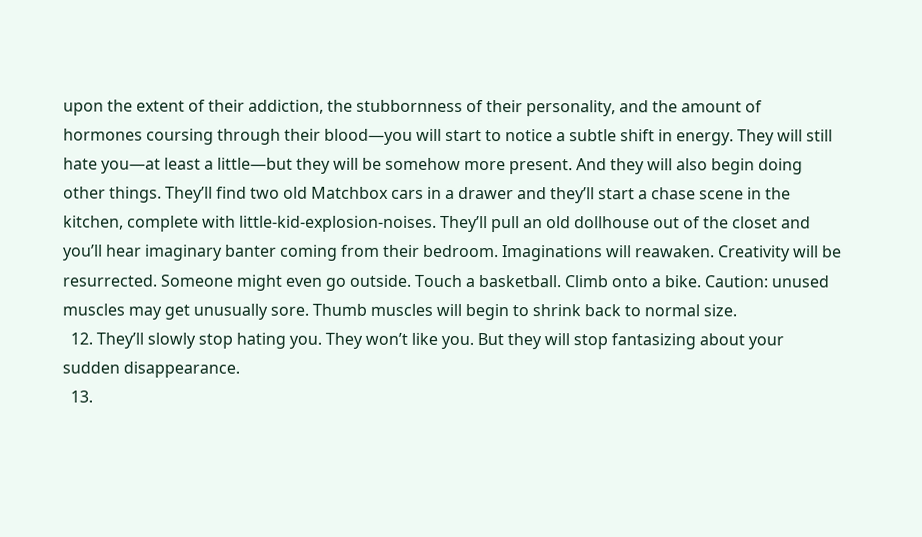upon the extent of their addiction, the stubbornness of their personality, and the amount of hormones coursing through their blood—you will start to notice a subtle shift in energy. They will still hate you—at least a little—but they will be somehow more present. And they will also begin doing other things. They’ll find two old Matchbox cars in a drawer and they’ll start a chase scene in the kitchen, complete with little-kid-explosion-noises. They’ll pull an old dollhouse out of the closet and you’ll hear imaginary banter coming from their bedroom. Imaginations will reawaken. Creativity will be resurrected. Someone might even go outside. Touch a basketball. Climb onto a bike. Caution: unused muscles may get unusually sore. Thumb muscles will begin to shrink back to normal size.
  12. They’ll slowly stop hating you. They won’t like you. But they will stop fantasizing about your sudden disappearance.
  13.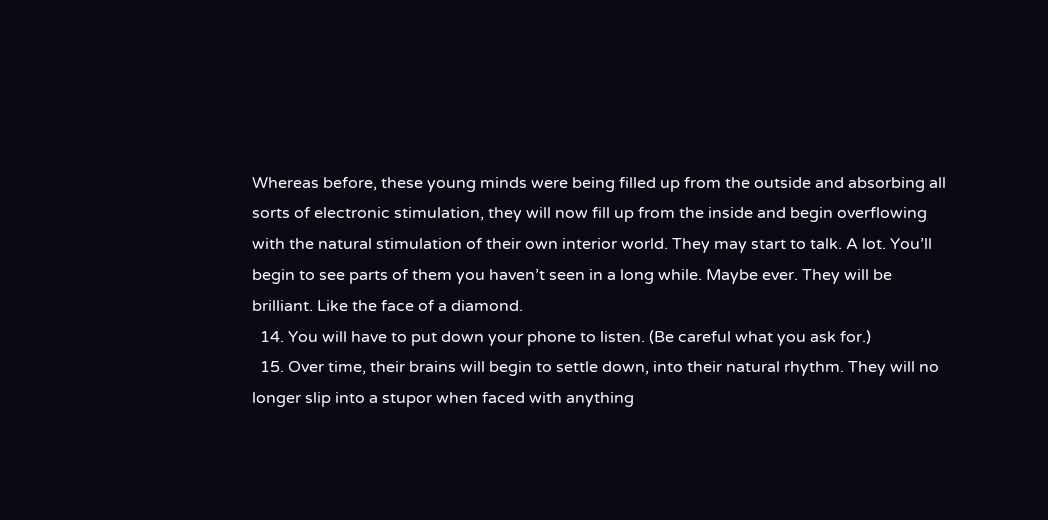Whereas before, these young minds were being filled up from the outside and absorbing all sorts of electronic stimulation, they will now fill up from the inside and begin overflowing with the natural stimulation of their own interior world. They may start to talk. A lot. You’ll begin to see parts of them you haven’t seen in a long while. Maybe ever. They will be brilliant. Like the face of a diamond.
  14. You will have to put down your phone to listen. (Be careful what you ask for.)
  15. Over time, their brains will begin to settle down, into their natural rhythm. They will no longer slip into a stupor when faced with anything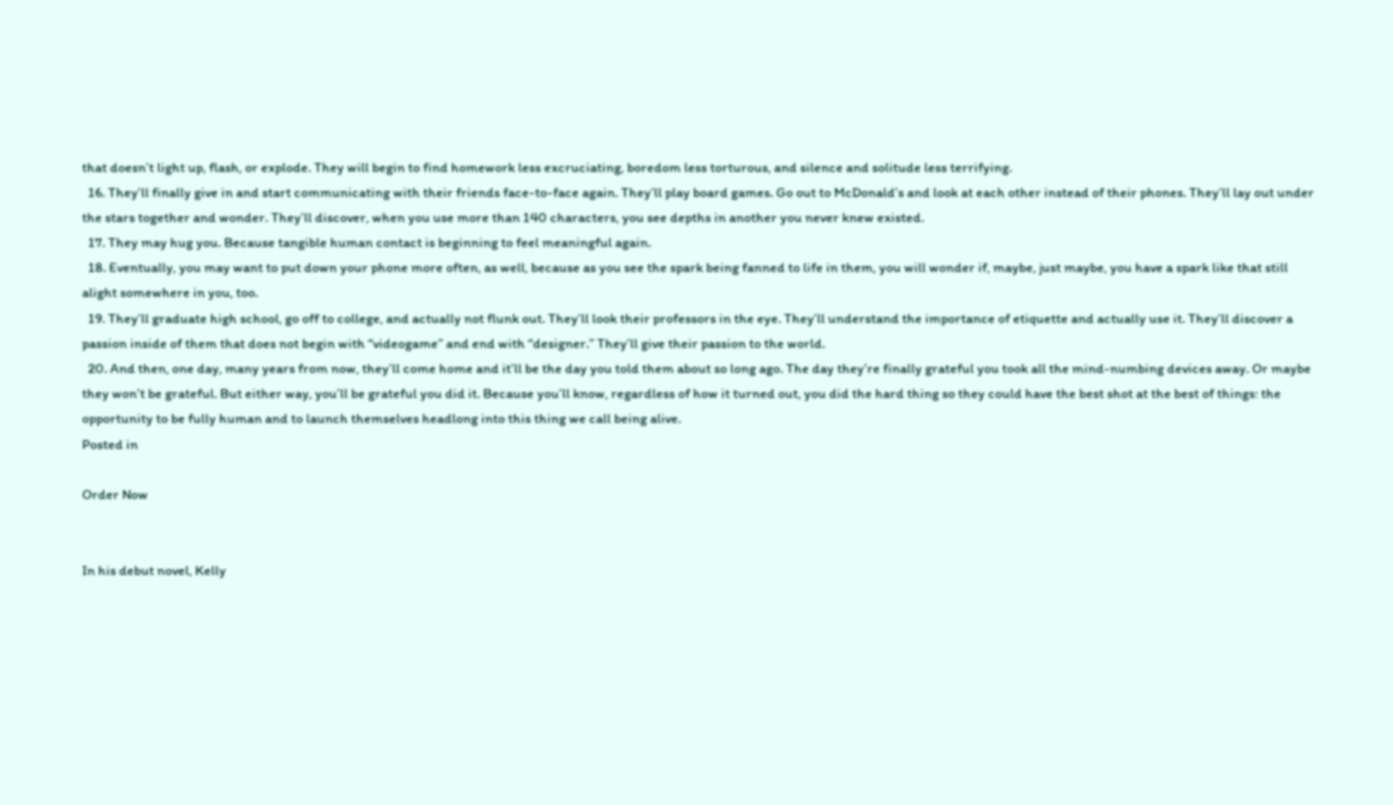that doesn’t light up, flash, or explode. They will begin to find homework less excruciating, boredom less torturous, and silence and solitude less terrifying.
  16. They’ll finally give in and start communicating with their friends face-to-face again. They’ll play board games. Go out to McDonald’s and look at each other instead of their phones. They’ll lay out under the stars together and wonder. They’ll discover, when you use more than 140 characters, you see depths in another you never knew existed.
  17. They may hug you. Because tangible human contact is beginning to feel meaningful again.
  18. Eventually, you may want to put down your phone more often, as well, because as you see the spark being fanned to life in them, you will wonder if, maybe, just maybe, you have a spark like that still alight somewhere in you, too.
  19. They’ll graduate high school, go off to college, and actually not flunk out. They’ll look their professors in the eye. They’ll understand the importance of etiquette and actually use it. They’ll discover a passion inside of them that does not begin with “videogame” and end with “designer.” They’ll give their passion to the world.
  20. And then, one day, many years from now, they’ll come home and it’ll be the day you told them about so long ago. The day they’re finally grateful you took all the mind-numbing devices away. Or maybe they won’t be grateful. But either way, you’ll be grateful you did it. Because you’ll know, regardless of how it turned out, you did the hard thing so they could have the best shot at the best of things: the opportunity to be fully human and to launch themselves headlong into this thing we call being alive.
Posted in

Order Now


In his debut novel, Kelly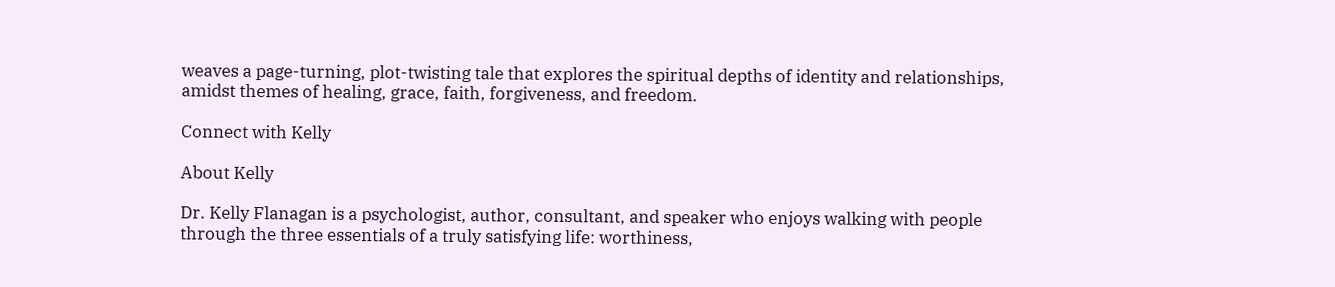weaves a page-turning, plot-twisting tale that explores the spiritual depths of identity and relationships, amidst themes of healing, grace, faith, forgiveness, and freedom.

Connect with Kelly

About Kelly

Dr. Kelly Flanagan is a psychologist, author, consultant, and speaker who enjoys walking with people through the three essentials of a truly satisfying life: worthiness,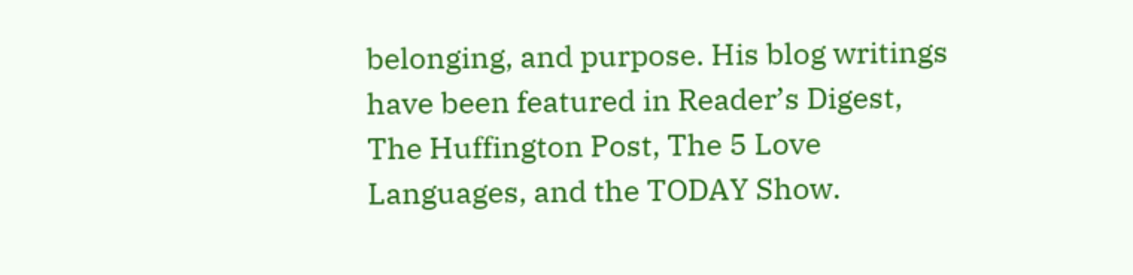belonging, and purpose. His blog writings have been featured in Reader’s Digest, The Huffington Post, The 5 Love Languages, and the TODAY Show.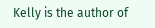Kelly is the author of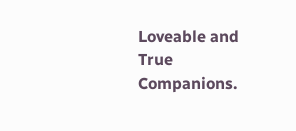Loveable and True Companions.